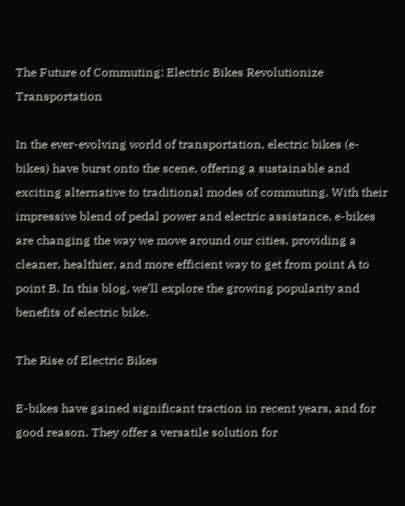The Future of Commuting: Electric Bikes Revolutionize Transportation

In the ever-evolving world of transportation, electric bikes (e-bikes) have burst onto the scene, offering a sustainable and exciting alternative to traditional modes of commuting. With their impressive blend of pedal power and electric assistance, e-bikes are changing the way we move around our cities, providing a cleaner, healthier, and more efficient way to get from point A to point B. In this blog, we’ll explore the growing popularity and benefits of electric bike.

The Rise of Electric Bikes

E-bikes have gained significant traction in recent years, and for good reason. They offer a versatile solution for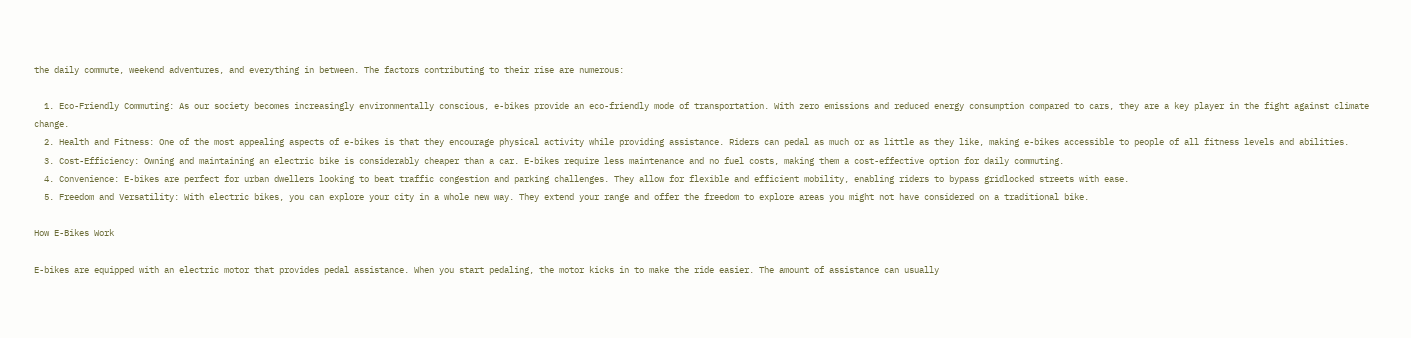the daily commute, weekend adventures, and everything in between. The factors contributing to their rise are numerous:

  1. Eco-Friendly Commuting: As our society becomes increasingly environmentally conscious, e-bikes provide an eco-friendly mode of transportation. With zero emissions and reduced energy consumption compared to cars, they are a key player in the fight against climate change.
  2. Health and Fitness: One of the most appealing aspects of e-bikes is that they encourage physical activity while providing assistance. Riders can pedal as much or as little as they like, making e-bikes accessible to people of all fitness levels and abilities.
  3. Cost-Efficiency: Owning and maintaining an electric bike is considerably cheaper than a car. E-bikes require less maintenance and no fuel costs, making them a cost-effective option for daily commuting.
  4. Convenience: E-bikes are perfect for urban dwellers looking to beat traffic congestion and parking challenges. They allow for flexible and efficient mobility, enabling riders to bypass gridlocked streets with ease.
  5. Freedom and Versatility: With electric bikes, you can explore your city in a whole new way. They extend your range and offer the freedom to explore areas you might not have considered on a traditional bike.

How E-Bikes Work

E-bikes are equipped with an electric motor that provides pedal assistance. When you start pedaling, the motor kicks in to make the ride easier. The amount of assistance can usually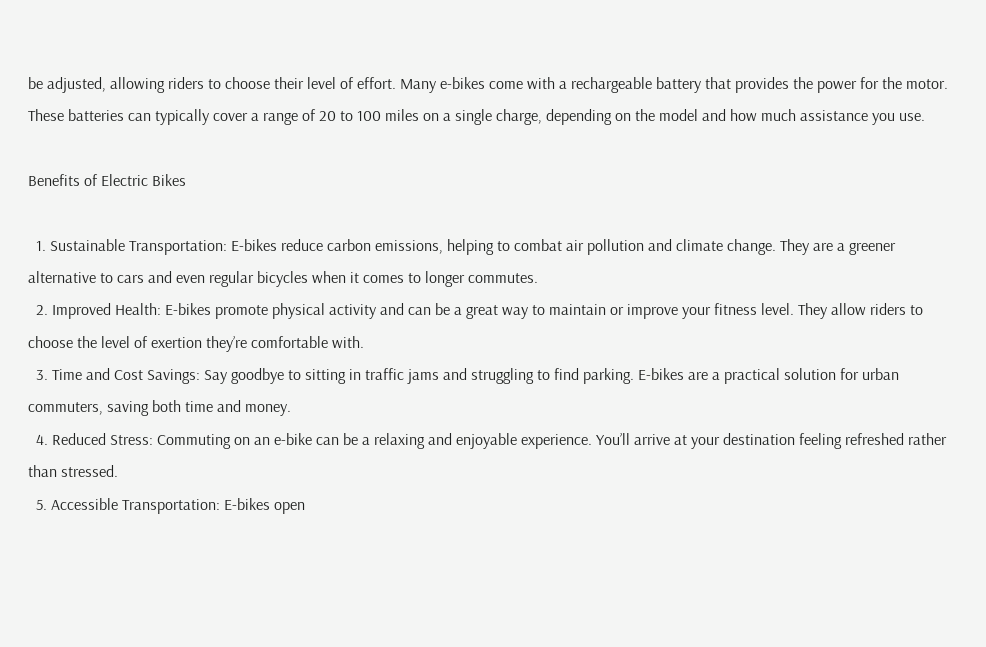be adjusted, allowing riders to choose their level of effort. Many e-bikes come with a rechargeable battery that provides the power for the motor. These batteries can typically cover a range of 20 to 100 miles on a single charge, depending on the model and how much assistance you use.

Benefits of Electric Bikes

  1. Sustainable Transportation: E-bikes reduce carbon emissions, helping to combat air pollution and climate change. They are a greener alternative to cars and even regular bicycles when it comes to longer commutes.
  2. Improved Health: E-bikes promote physical activity and can be a great way to maintain or improve your fitness level. They allow riders to choose the level of exertion they’re comfortable with.
  3. Time and Cost Savings: Say goodbye to sitting in traffic jams and struggling to find parking. E-bikes are a practical solution for urban commuters, saving both time and money.
  4. Reduced Stress: Commuting on an e-bike can be a relaxing and enjoyable experience. You’ll arrive at your destination feeling refreshed rather than stressed.
  5. Accessible Transportation: E-bikes open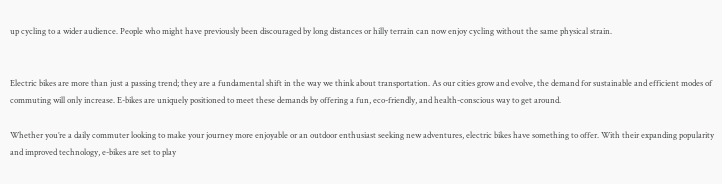up cycling to a wider audience. People who might have previously been discouraged by long distances or hilly terrain can now enjoy cycling without the same physical strain.


Electric bikes are more than just a passing trend; they are a fundamental shift in the way we think about transportation. As our cities grow and evolve, the demand for sustainable and efficient modes of commuting will only increase. E-bikes are uniquely positioned to meet these demands by offering a fun, eco-friendly, and health-conscious way to get around.

Whether you’re a daily commuter looking to make your journey more enjoyable or an outdoor enthusiast seeking new adventures, electric bikes have something to offer. With their expanding popularity and improved technology, e-bikes are set to play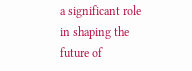a significant role in shaping the future of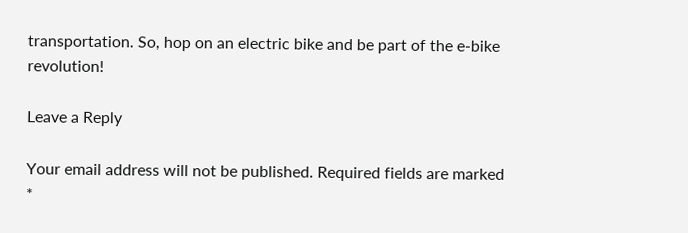transportation. So, hop on an electric bike and be part of the e-bike revolution!

Leave a Reply

Your email address will not be published. Required fields are marked *